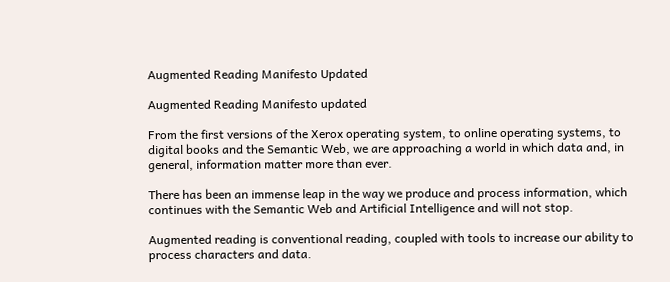Augmented Reading Manifesto Updated

Augmented Reading Manifesto updated

From the first versions of the Xerox operating system, to online operating systems, to digital books and the Semantic Web, we are approaching a world in which data and, in general, information matter more than ever.

There has been an immense leap in the way we produce and process information, which continues with the Semantic Web and Artificial Intelligence and will not stop.

Augmented reading is conventional reading, coupled with tools to increase our ability to process characters and data.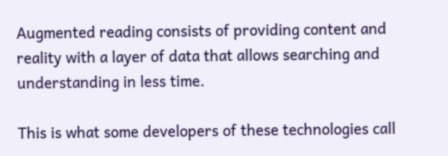Augmented reading consists of providing content and reality with a layer of data that allows searching and understanding in less time.

This is what some developers of these technologies call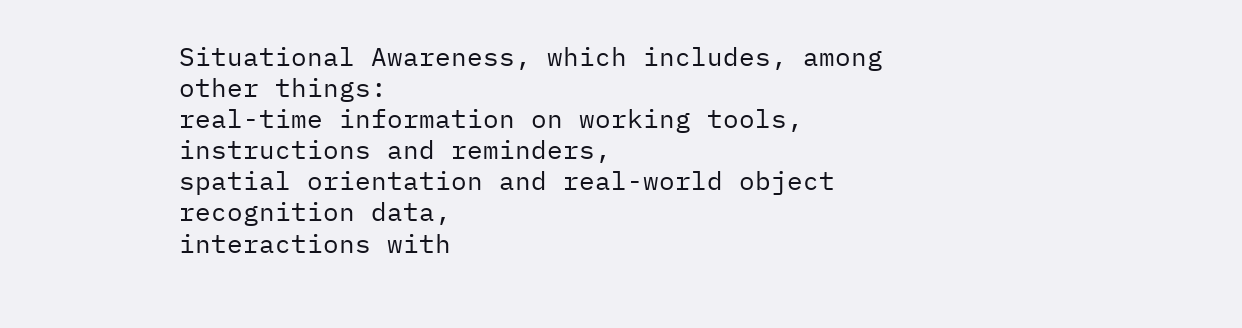Situational Awareness, which includes, among other things:
real-time information on working tools,
instructions and reminders,
spatial orientation and real-world object recognition data,
interactions with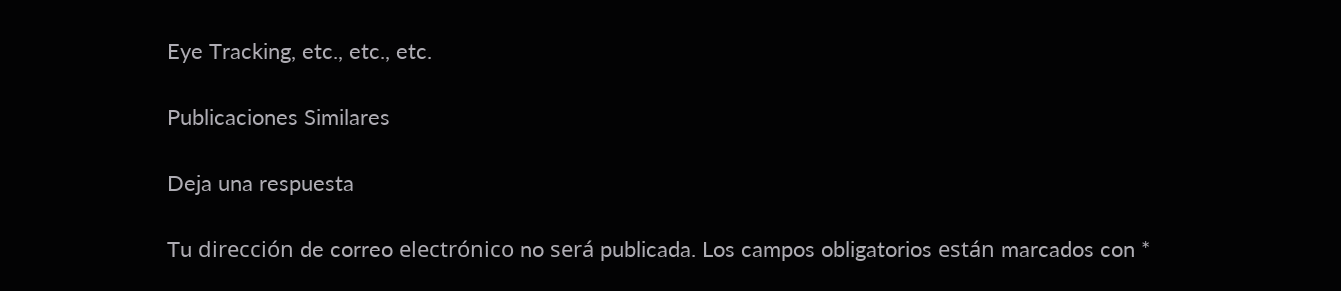Eye Tracking, etc., etc., etc.

Publicaciones Similares

Deja una respuesta

Tu dirección de correo electrónico no será publicada. Los campos obligatorios están marcados con *